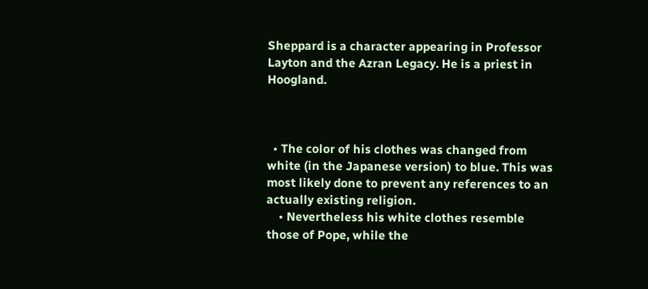Sheppard is a character appearing in Professor Layton and the Azran Legacy. He is a priest in Hoogland.



  • The color of his clothes was changed from white (in the Japanese version) to blue. This was most likely done to prevent any references to an actually existing religion.
    • Nevertheless his white clothes resemble those of Pope, while the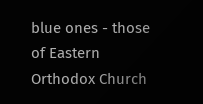blue ones - those of Eastern Orthodox Church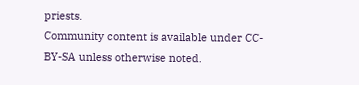priests.
Community content is available under CC-BY-SA unless otherwise noted.